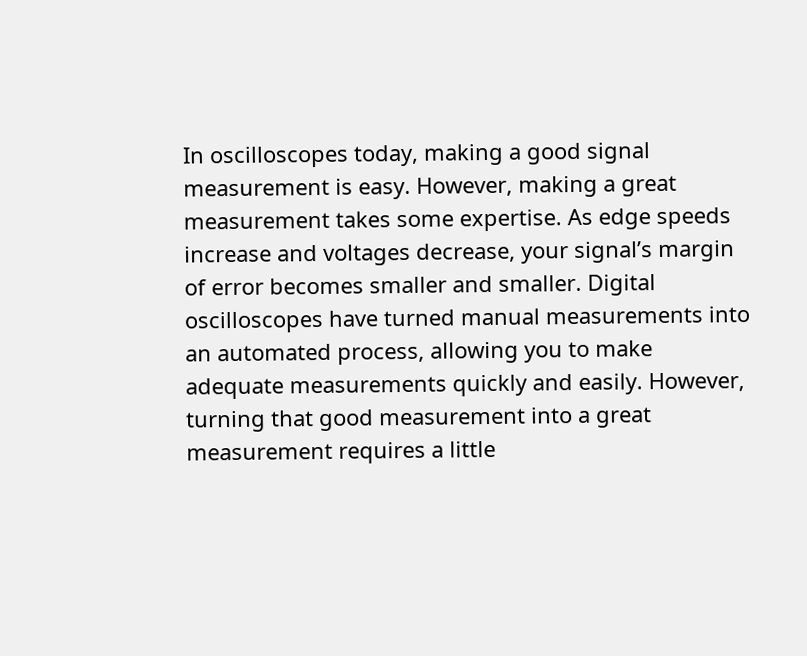In oscilloscopes today, making a good signal measurement is easy. However, making a great measurement takes some expertise. As edge speeds increase and voltages decrease, your signal’s margin of error becomes smaller and smaller. Digital oscilloscopes have turned manual measurements into an automated process, allowing you to make adequate measurements quickly and easily. However, turning that good measurement into a great measurement requires a little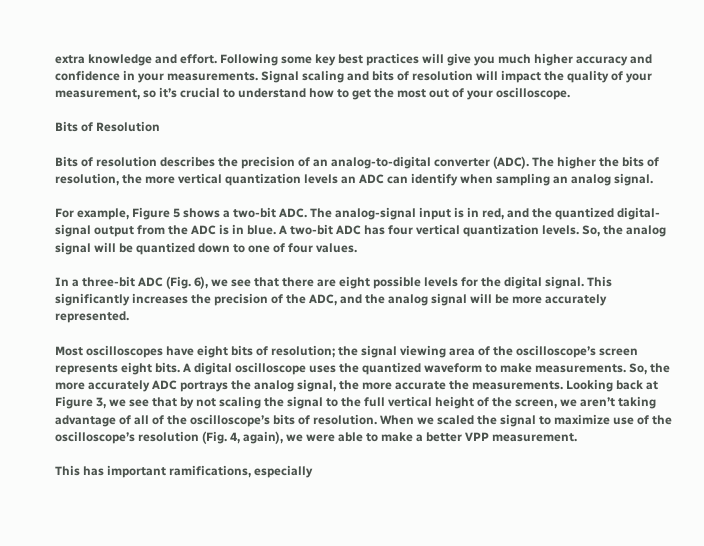extra knowledge and effort. Following some key best practices will give you much higher accuracy and confidence in your measurements. Signal scaling and bits of resolution will impact the quality of your measurement, so it’s crucial to understand how to get the most out of your oscilloscope.

Bits of Resolution

Bits of resolution describes the precision of an analog-to-digital converter (ADC). The higher the bits of resolution, the more vertical quantization levels an ADC can identify when sampling an analog signal.

For example, Figure 5 shows a two-bit ADC. The analog-signal input is in red, and the quantized digital-signal output from the ADC is in blue. A two-bit ADC has four vertical quantization levels. So, the analog signal will be quantized down to one of four values.

In a three-bit ADC (Fig. 6), we see that there are eight possible levels for the digital signal. This significantly increases the precision of the ADC, and the analog signal will be more accurately represented.

Most oscilloscopes have eight bits of resolution; the signal viewing area of the oscilloscope’s screen represents eight bits. A digital oscilloscope uses the quantized waveform to make measurements. So, the more accurately ADC portrays the analog signal, the more accurate the measurements. Looking back at Figure 3, we see that by not scaling the signal to the full vertical height of the screen, we aren’t taking advantage of all of the oscilloscope’s bits of resolution. When we scaled the signal to maximize use of the oscilloscope’s resolution (Fig. 4, again), we were able to make a better VPP measurement.

This has important ramifications, especially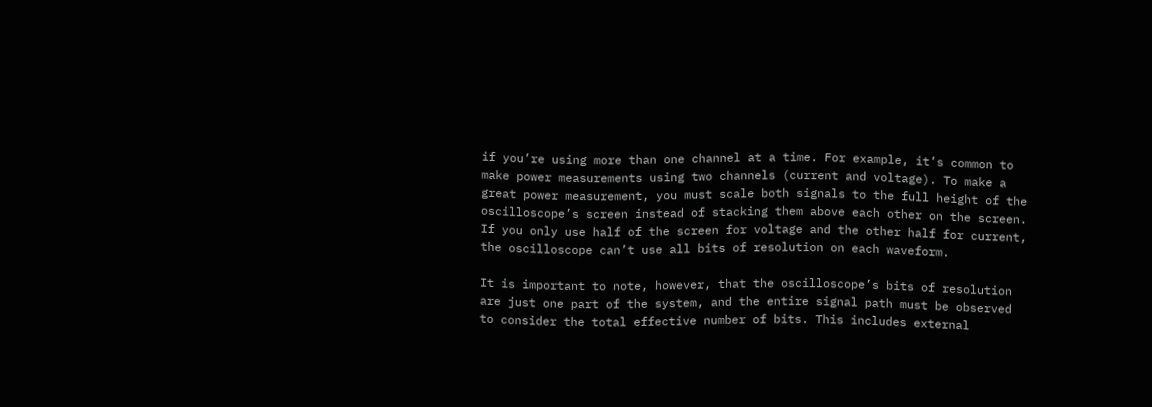if you’re using more than one channel at a time. For example, it’s common to make power measurements using two channels (current and voltage). To make a great power measurement, you must scale both signals to the full height of the oscilloscope’s screen instead of stacking them above each other on the screen. If you only use half of the screen for voltage and the other half for current, the oscilloscope can’t use all bits of resolution on each waveform.

It is important to note, however, that the oscilloscope’s bits of resolution are just one part of the system, and the entire signal path must be observed to consider the total effective number of bits. This includes external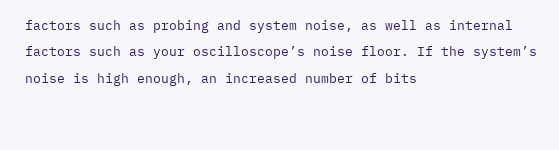factors such as probing and system noise, as well as internal factors such as your oscilloscope’s noise floor. If the system’s noise is high enough, an increased number of bits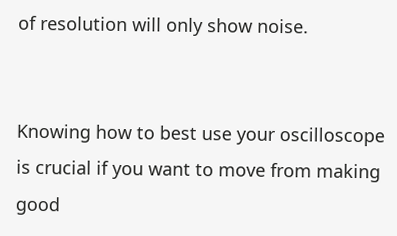of resolution will only show noise.


Knowing how to best use your oscilloscope is crucial if you want to move from making good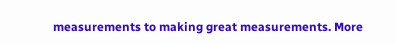measurements to making great measurements. More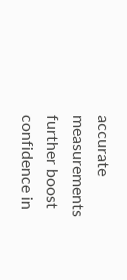accurate measurements further boost confidence in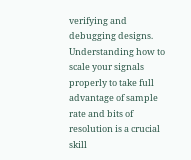verifying and debugging designs. Understanding how to scale your signals properly to take full advantage of sample rate and bits of resolution is a crucial skill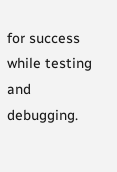for success while testing and debugging.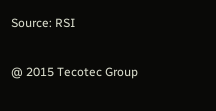Source: RSI


@ 2015 Tecotec Group